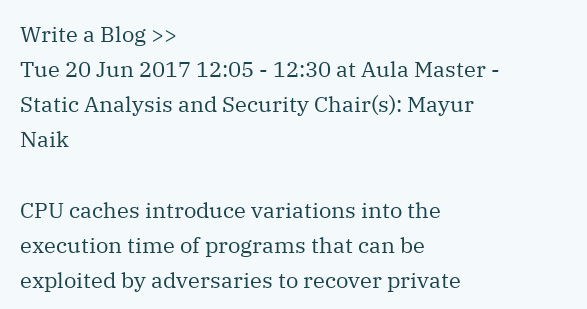Write a Blog >>
Tue 20 Jun 2017 12:05 - 12:30 at Aula Master - Static Analysis and Security Chair(s): Mayur Naik

CPU caches introduce variations into the execution time of programs that can be exploited by adversaries to recover private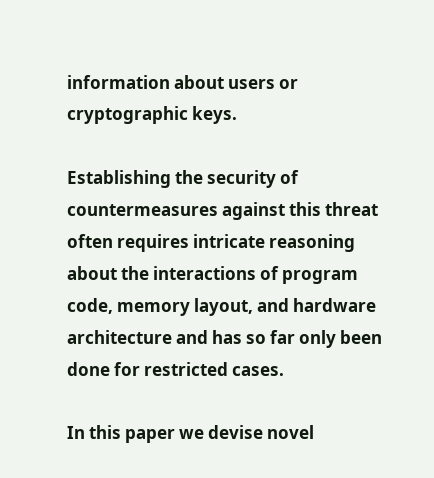information about users or cryptographic keys.

Establishing the security of countermeasures against this threat often requires intricate reasoning about the interactions of program code, memory layout, and hardware architecture and has so far only been done for restricted cases.

In this paper we devise novel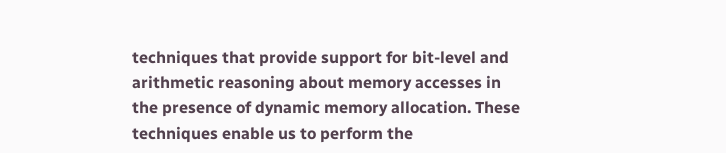techniques that provide support for bit-level and arithmetic reasoning about memory accesses in the presence of dynamic memory allocation. These techniques enable us to perform the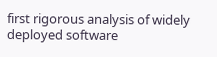first rigorous analysis of widely deployed software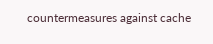countermeasures against cache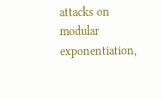attacks on modular exponentiation,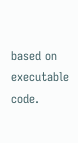based on executable code.